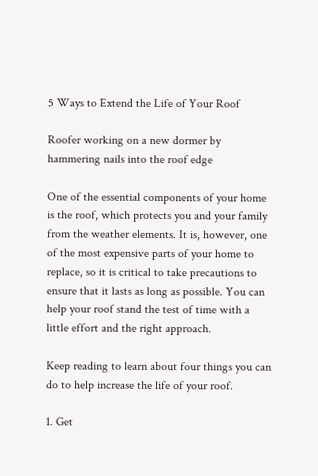5 Ways to Extend the Life of Your Roof

Roofer working on a new dormer by hammering nails into the roof edge

One of the essential components of your home is the roof, which protects you and your family from the weather elements. It is, however, one of the most expensive parts of your home to replace, so it is critical to take precautions to ensure that it lasts as long as possible. You can help your roof stand the test of time with a little effort and the right approach.

Keep reading to learn about four things you can do to help increase the life of your roof.

1. Get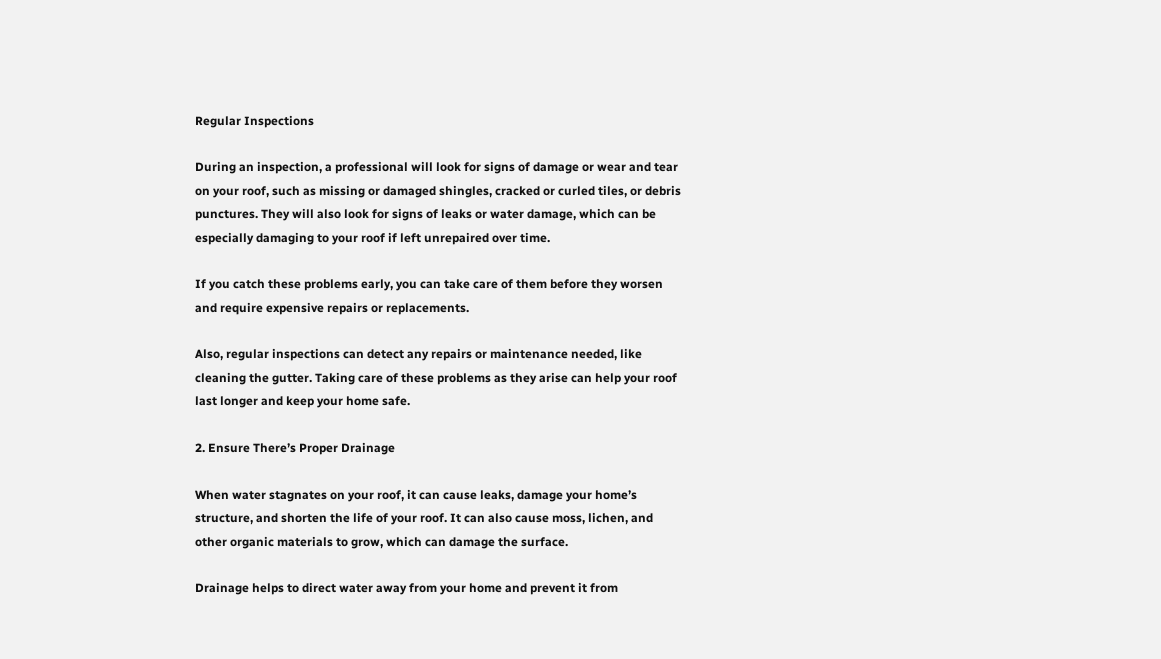Regular Inspections

During an inspection, a professional will look for signs of damage or wear and tear on your roof, such as missing or damaged shingles, cracked or curled tiles, or debris punctures. They will also look for signs of leaks or water damage, which can be especially damaging to your roof if left unrepaired over time.

If you catch these problems early, you can take care of them before they worsen and require expensive repairs or replacements.

Also, regular inspections can detect any repairs or maintenance needed, like cleaning the gutter. Taking care of these problems as they arise can help your roof last longer and keep your home safe.

2. Ensure There’s Proper Drainage

When water stagnates on your roof, it can cause leaks, damage your home’s structure, and shorten the life of your roof. It can also cause moss, lichen, and other organic materials to grow, which can damage the surface.

Drainage helps to direct water away from your home and prevent it from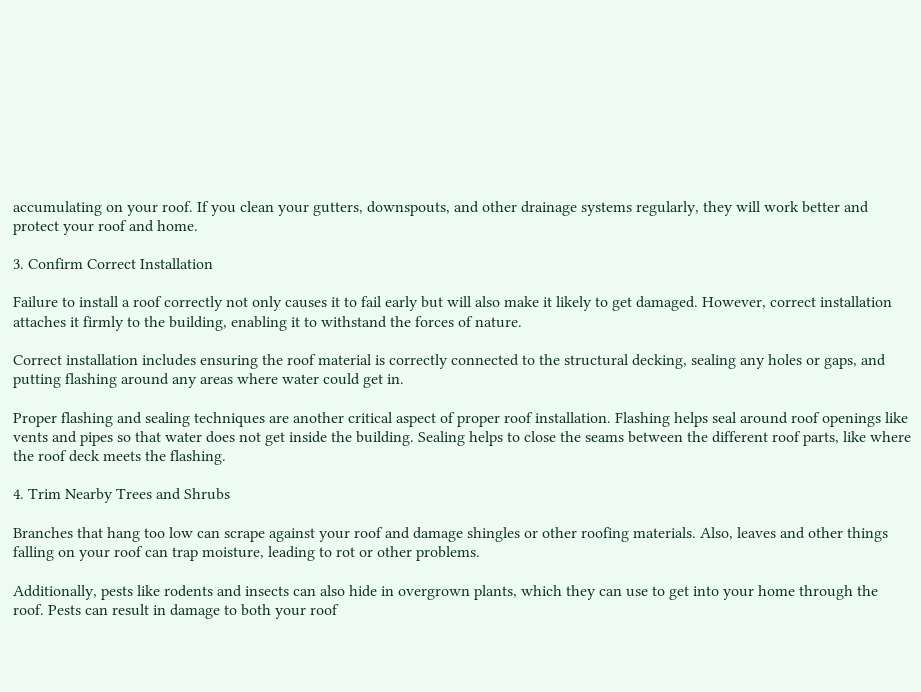accumulating on your roof. If you clean your gutters, downspouts, and other drainage systems regularly, they will work better and protect your roof and home.

3. Confirm Correct Installation

Failure to install a roof correctly not only causes it to fail early but will also make it likely to get damaged. However, correct installation attaches it firmly to the building, enabling it to withstand the forces of nature.

Correct installation includes ensuring the roof material is correctly connected to the structural decking, sealing any holes or gaps, and putting flashing around any areas where water could get in.

Proper flashing and sealing techniques are another critical aspect of proper roof installation. Flashing helps seal around roof openings like vents and pipes so that water does not get inside the building. Sealing helps to close the seams between the different roof parts, like where the roof deck meets the flashing.

4. Trim Nearby Trees and Shrubs

Branches that hang too low can scrape against your roof and damage shingles or other roofing materials. Also, leaves and other things falling on your roof can trap moisture, leading to rot or other problems.

Additionally, pests like rodents and insects can also hide in overgrown plants, which they can use to get into your home through the roof. Pests can result in damage to both your roof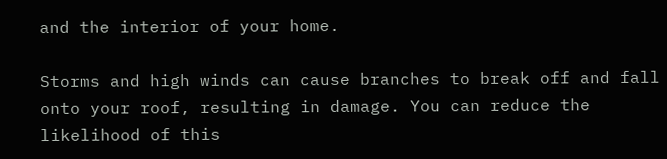and the interior of your home.

Storms and high winds can cause branches to break off and fall onto your roof, resulting in damage. You can reduce the likelihood of this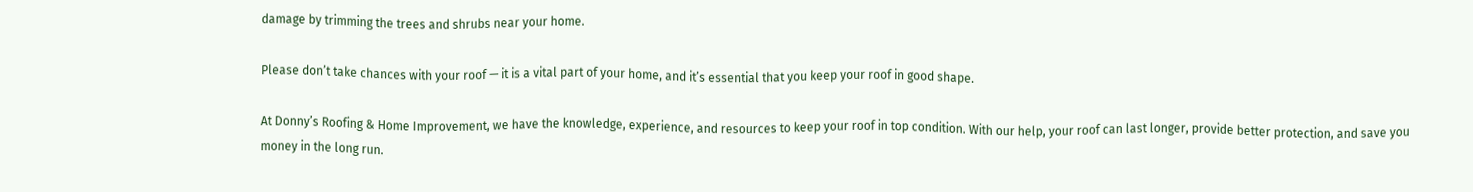damage by trimming the trees and shrubs near your home.

Please don’t take chances with your roof — it is a vital part of your home, and it’s essential that you keep your roof in good shape.

At Donny’s Roofing & Home Improvement, we have the knowledge, experience, and resources to keep your roof in top condition. With our help, your roof can last longer, provide better protection, and save you money in the long run.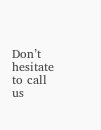Don’t hesitate to call us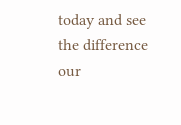today and see the difference our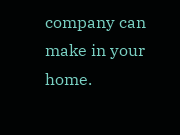company can make in your home.